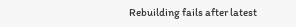Rebuilding fails after latest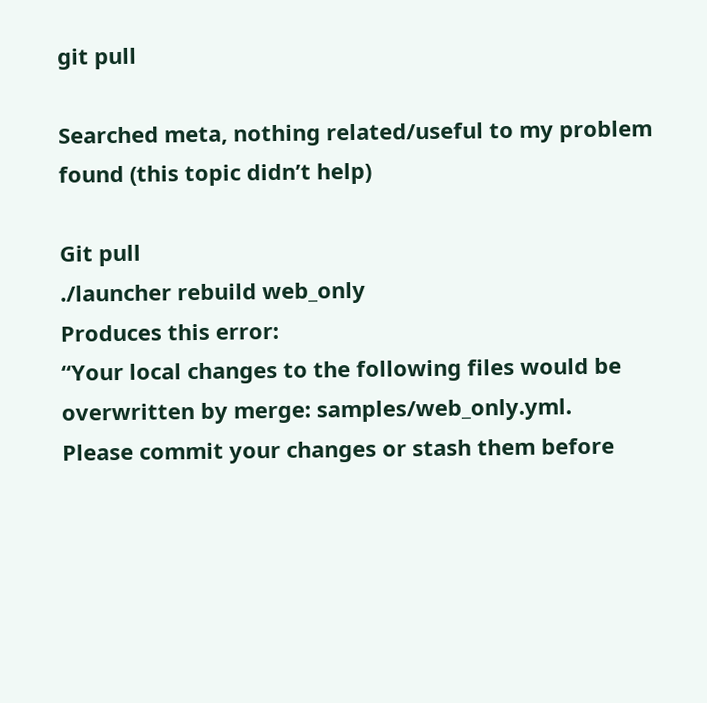git pull

Searched meta, nothing related/useful to my problem found (this topic didn’t help)

Git pull
./launcher rebuild web_only
Produces this error:
“Your local changes to the following files would be overwritten by merge: samples/web_only.yml.
Please commit your changes or stash them before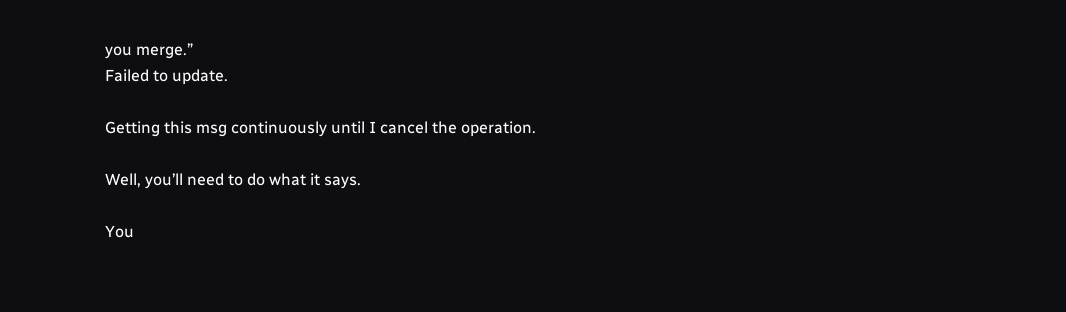you merge.”
Failed to update.

Getting this msg continuously until I cancel the operation.

Well, you’ll need to do what it says.

You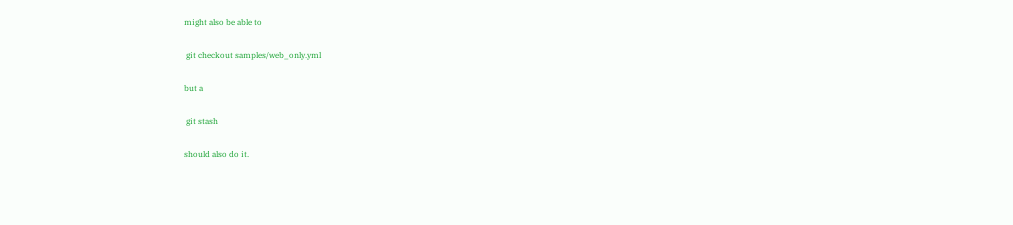might also be able to

 git checkout samples/web_only.yml

but a

 git stash

should also do it.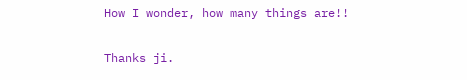How I wonder, how many things are!!

Thanks ji.